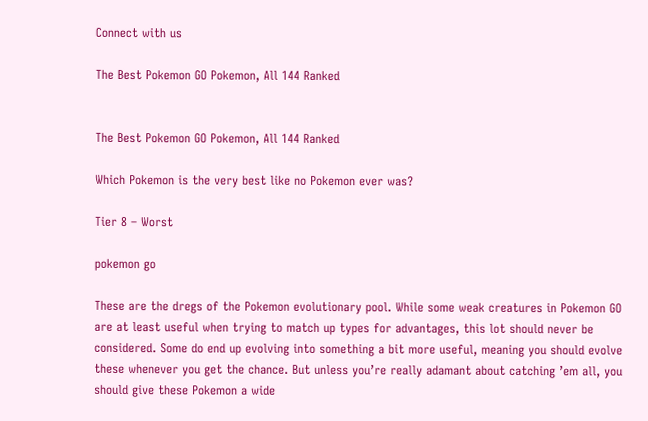Connect with us

The Best Pokemon GO Pokemon, All 144 Ranked


The Best Pokemon GO Pokemon, All 144 Ranked

Which Pokemon is the very best like no Pokemon ever was?

Tier 8 – Worst

pokemon go

These are the dregs of the Pokemon evolutionary pool. While some weak creatures in Pokemon GO are at least useful when trying to match up types for advantages, this lot should never be considered. Some do end up evolving into something a bit more useful, meaning you should evolve these whenever you get the chance. But unless you’re really adamant about catching ’em all, you should give these Pokemon a wide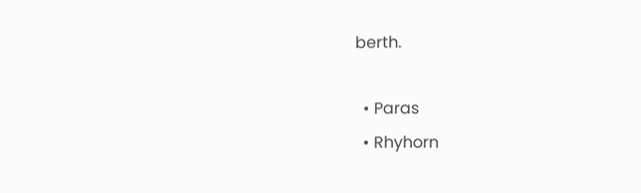berth.

  • Paras
  • Rhyhorn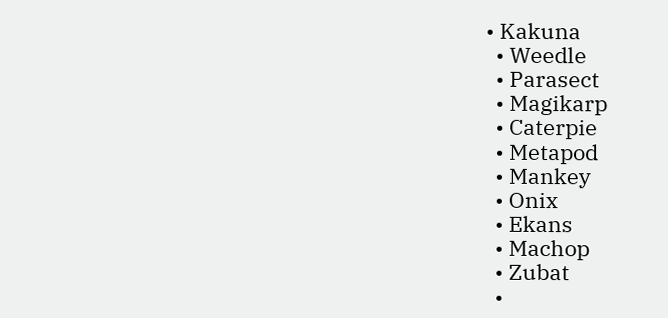• Kakuna
  • Weedle
  • Parasect
  • Magikarp
  • Caterpie
  • Metapod
  • Mankey
  • Onix
  • Ekans
  • Machop
  • Zubat
  •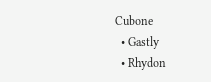Cubone
  • Gastly
  • Rhydon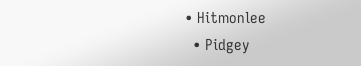• Hitmonlee
  • Pidgey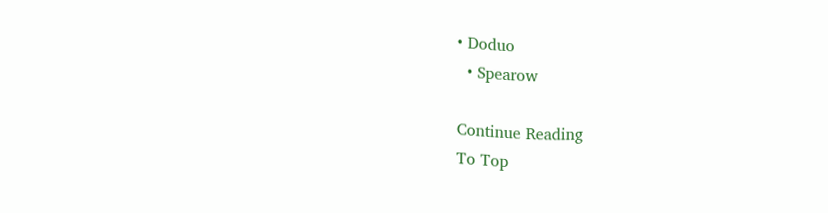• Doduo
  • Spearow

Continue Reading
To Top